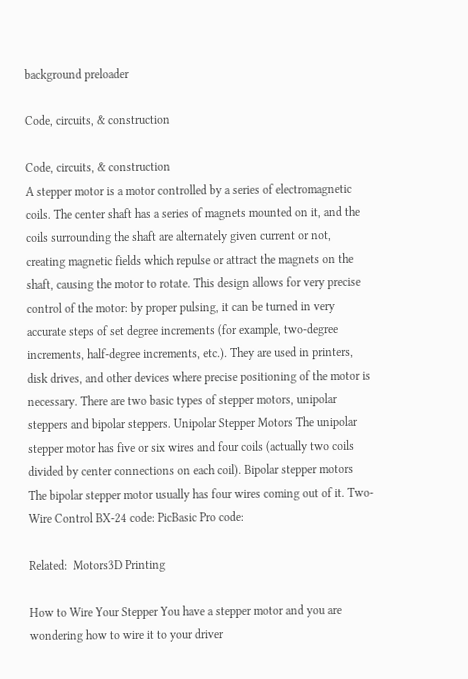background preloader

Code, circuits, & construction

Code, circuits, & construction
A stepper motor is a motor controlled by a series of electromagnetic coils. The center shaft has a series of magnets mounted on it, and the coils surrounding the shaft are alternately given current or not, creating magnetic fields which repulse or attract the magnets on the shaft, causing the motor to rotate. This design allows for very precise control of the motor: by proper pulsing, it can be turned in very accurate steps of set degree increments (for example, two-degree increments, half-degree increments, etc.). They are used in printers, disk drives, and other devices where precise positioning of the motor is necessary. There are two basic types of stepper motors, unipolar steppers and bipolar steppers. Unipolar Stepper Motors The unipolar stepper motor has five or six wires and four coils (actually two coils divided by center connections on each coil). Bipolar stepper motors The bipolar stepper motor usually has four wires coming out of it. Two-Wire Control BX-24 code: PicBasic Pro code:

Related:  Motors3D Printing

How to Wire Your Stepper You have a stepper motor and you are wondering how to wire it to your driver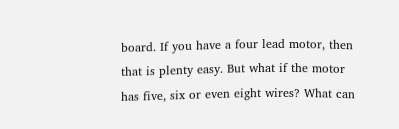board. If you have a four lead motor, then that is plenty easy. But what if the motor has five, six or even eight wires? What can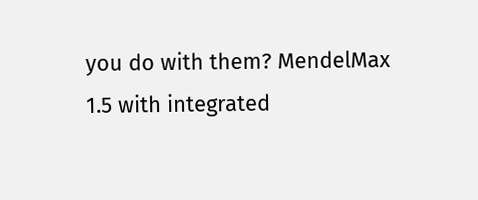you do with them? MendelMax 1.5 with integrated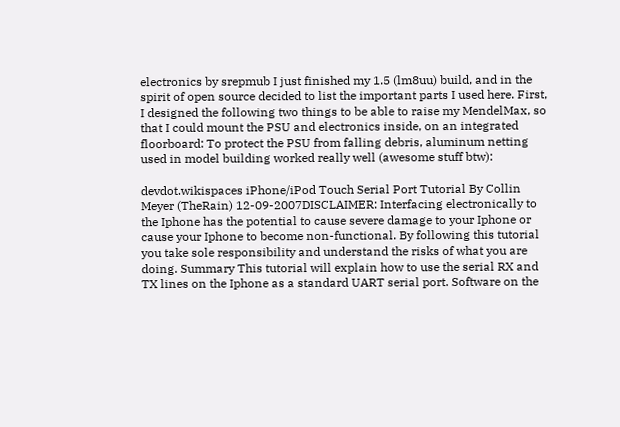electronics by srepmub I just finished my 1.5 (lm8uu) build, and in the spirit of open source decided to list the important parts I used here. First, I designed the following two things to be able to raise my MendelMax, so that I could mount the PSU and electronics inside, on an integrated floorboard: To protect the PSU from falling debris, aluminum netting used in model building worked really well (awesome stuff btw):

devdot.wikispaces iPhone/iPod Touch Serial Port Tutorial By Collin Meyer (TheRain) 12-09-2007DISCLAIMER: Interfacing electronically to the Iphone has the potential to cause severe damage to your Iphone or cause your Iphone to become non-functional. By following this tutorial you take sole responsibility and understand the risks of what you are doing. Summary This tutorial will explain how to use the serial RX and TX lines on the Iphone as a standard UART serial port. Software on the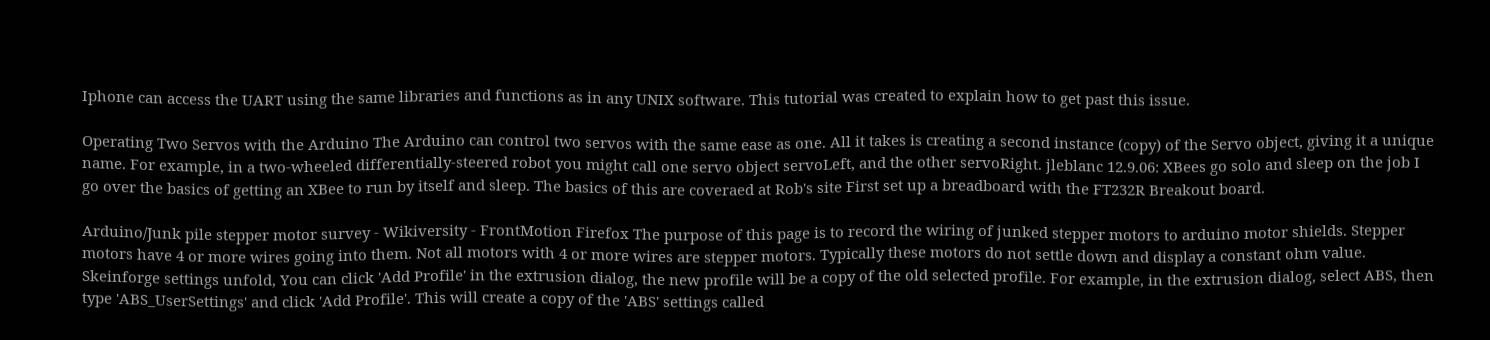Iphone can access the UART using the same libraries and functions as in any UNIX software. This tutorial was created to explain how to get past this issue.

Operating Two Servos with the Arduino The Arduino can control two servos with the same ease as one. All it takes is creating a second instance (copy) of the Servo object, giving it a unique name. For example, in a two-wheeled differentially-steered robot you might call one servo object servoLeft, and the other servoRight. jleblanc 12.9.06: XBees go solo and sleep on the job I go over the basics of getting an XBee to run by itself and sleep. The basics of this are coveraed at Rob's site First set up a breadboard with the FT232R Breakout board.

Arduino/Junk pile stepper motor survey - Wikiversity - FrontMotion Firefox The purpose of this page is to record the wiring of junked stepper motors to arduino motor shields. Stepper motors have 4 or more wires going into them. Not all motors with 4 or more wires are stepper motors. Typically these motors do not settle down and display a constant ohm value. Skeinforge settings unfold, You can click 'Add Profile' in the extrusion dialog, the new profile will be a copy of the old selected profile. For example, in the extrusion dialog, select ABS, then type 'ABS_UserSettings' and click 'Add Profile'. This will create a copy of the 'ABS' settings called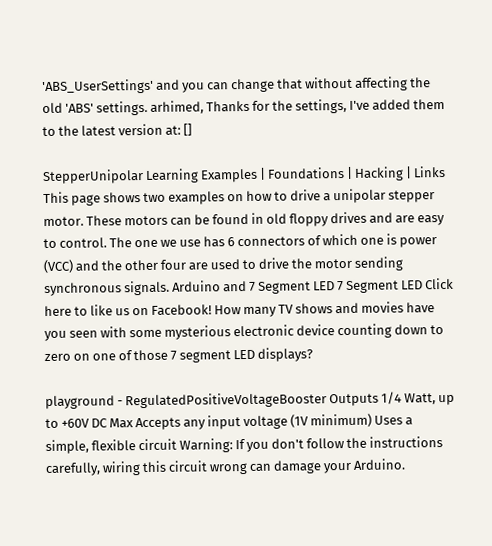'ABS_UserSettings' and you can change that without affecting the old 'ABS' settings. arhimed, Thanks for the settings, I've added them to the latest version at: []

StepperUnipolar Learning Examples | Foundations | Hacking | Links This page shows two examples on how to drive a unipolar stepper motor. These motors can be found in old floppy drives and are easy to control. The one we use has 6 connectors of which one is power (VCC) and the other four are used to drive the motor sending synchronous signals. Arduino and 7 Segment LED 7 Segment LED Click here to like us on Facebook! How many TV shows and movies have you seen with some mysterious electronic device counting down to zero on one of those 7 segment LED displays?

playground - RegulatedPositiveVoltageBooster Outputs 1/4 Watt, up to +60V DC Max Accepts any input voltage (1V minimum) Uses a simple, flexible circuit Warning: If you don't follow the instructions carefully, wiring this circuit wrong can damage your Arduino.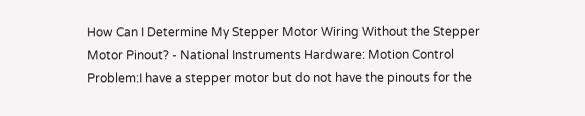How Can I Determine My Stepper Motor Wiring Without the Stepper Motor Pinout? - National Instruments Hardware: Motion Control Problem:I have a stepper motor but do not have the pinouts for the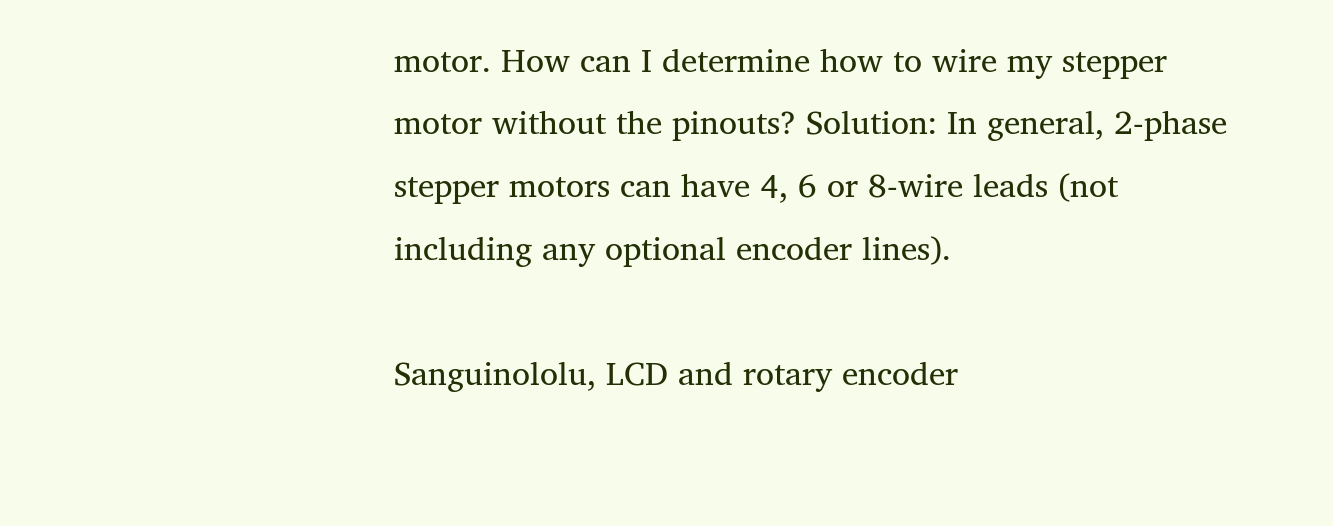motor. How can I determine how to wire my stepper motor without the pinouts? Solution: In general, 2-phase stepper motors can have 4, 6 or 8-wire leads (not including any optional encoder lines).

Sanguinololu, LCD and rotary encoder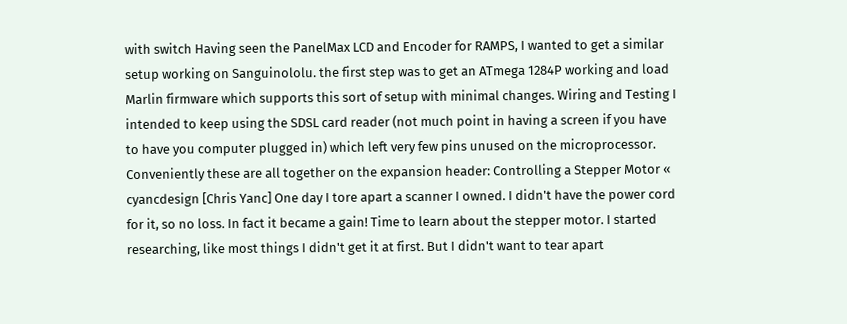with switch Having seen the PanelMax LCD and Encoder for RAMPS, I wanted to get a similar setup working on Sanguinololu. the first step was to get an ATmega 1284P working and load Marlin firmware which supports this sort of setup with minimal changes. Wiring and Testing I intended to keep using the SDSL card reader (not much point in having a screen if you have to have you computer plugged in) which left very few pins unused on the microprocessor. Conveniently these are all together on the expansion header: Controlling a Stepper Motor « cyancdesign [Chris Yanc] One day I tore apart a scanner I owned. I didn't have the power cord for it, so no loss. In fact it became a gain! Time to learn about the stepper motor. I started researching, like most things I didn't get it at first. But I didn't want to tear apart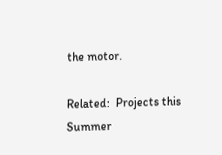the motor.

Related:  Projects this Summer